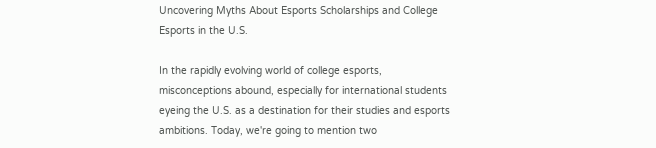Uncovering Myths About Esports Scholarships and College Esports in the U.S.

In the rapidly evolving world of college esports, misconceptions abound, especially for international students eyeing the U.S. as a destination for their studies and esports ambitions. Today, we're going to mention two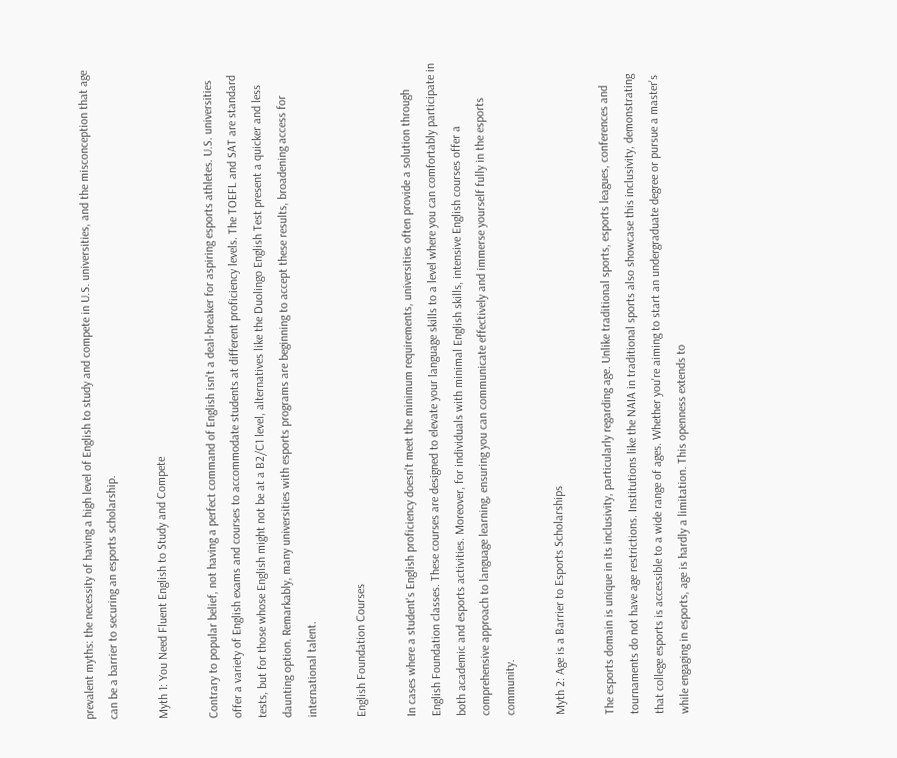prevalent myths: the necessity of having a high level of English to study and compete in U.S. universities, and the misconception that age can be a barrier to securing an esports scholarship.

Myth 1: You Need Fluent English to Study and Compete

Contrary to popular belief, not having a perfect command of English isn't a deal-breaker for aspiring esports athletes. U.S. universities offer a variety of English exams and courses to accommodate students at different proficiency levels. The TOEFL and SAT are standard tests, but for those whose English might not be at a B2/C1 level, alternatives like the Duolingo English Test present a quicker and less daunting option. Remarkably, many universities with esports programs are beginning to accept these results, broadening access for international talent.

English Foundation Courses

In cases where a student's English proficiency doesn't meet the minimum requirements, universities often provide a solution through English Foundation classes. These courses are designed to elevate your language skills to a level where you can comfortably participate in both academic and esports activities. Moreover, for individuals with minimal English skills, intensive English courses offer a comprehensive approach to language learning, ensuring you can communicate effectively and immerse yourself fully in the esports community.

Myth 2: Age is a Barrier to Esports Scholarships

The esports domain is unique in its inclusivity, particularly regarding age. Unlike traditional sports, esports leagues, conferences and tournaments do not have age restrictions. Institutions like the NAIA in traditional sports also showcase this inclusivity, demonstrating that college esports is accessible to a wide range of ages. Whether you're aiming to start an undergraduate degree or pursue a master's while engaging in esports, age is hardly a limitation. This openness extends to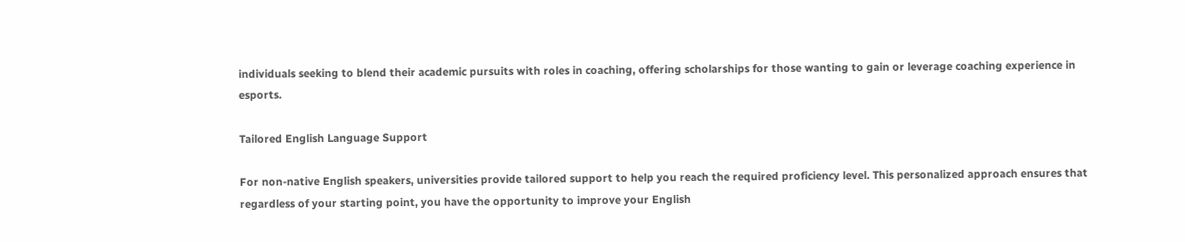individuals seeking to blend their academic pursuits with roles in coaching, offering scholarships for those wanting to gain or leverage coaching experience in esports.

Tailored English Language Support

For non-native English speakers, universities provide tailored support to help you reach the required proficiency level. This personalized approach ensures that regardless of your starting point, you have the opportunity to improve your English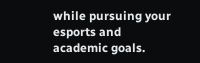while pursuing your esports and academic goals.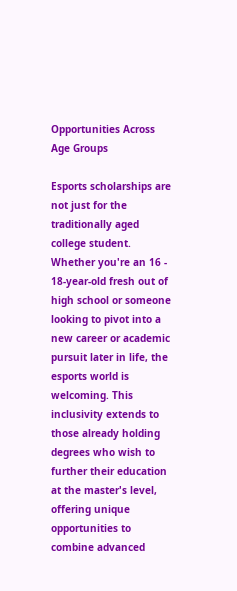Opportunities Across Age Groups

Esports scholarships are not just for the traditionally aged college student. Whether you're an 16 - 18-year-old fresh out of high school or someone looking to pivot into a new career or academic pursuit later in life, the esports world is welcoming. This inclusivity extends to those already holding degrees who wish to further their education at the master's level, offering unique opportunities to combine advanced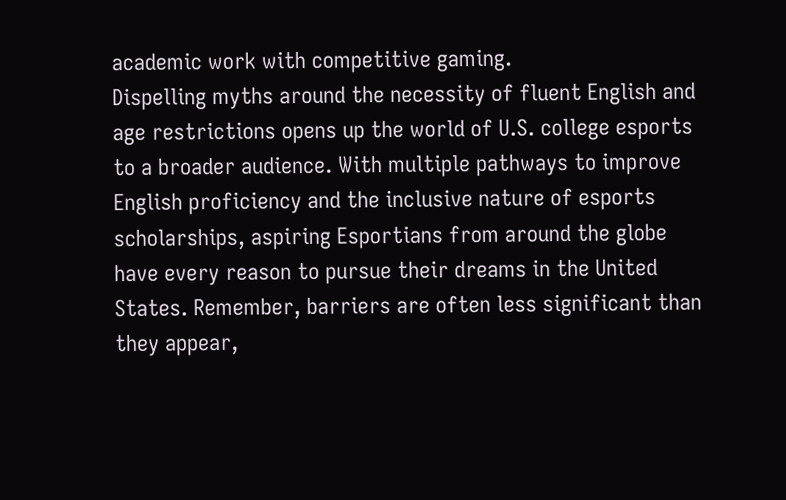academic work with competitive gaming.
Dispelling myths around the necessity of fluent English and age restrictions opens up the world of U.S. college esports to a broader audience. With multiple pathways to improve English proficiency and the inclusive nature of esports scholarships, aspiring Esportians from around the globe have every reason to pursue their dreams in the United States. Remember, barriers are often less significant than they appear,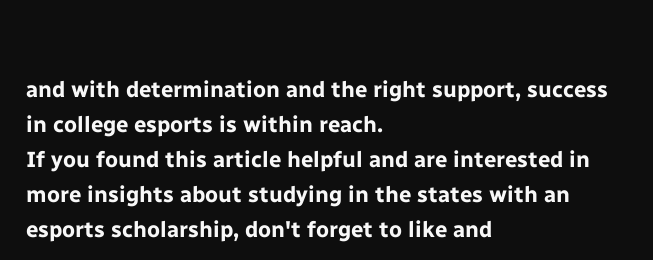and with determination and the right support, success in college esports is within reach.
If you found this article helpful and are interested in more insights about studying in the states with an esports scholarship, don't forget to like and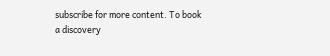subscribe for more content. To book a discovery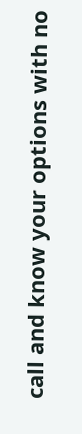call and know your options with no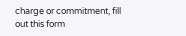charge or commitment, fill out this form